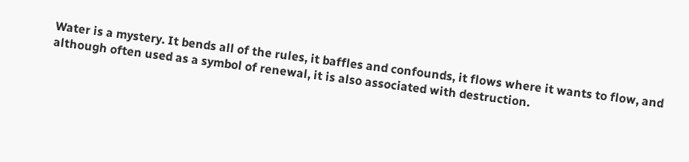Water is a mystery. It bends all of the rules, it baffles and confounds, it flows where it wants to flow, and although often used as a symbol of renewal, it is also associated with destruction.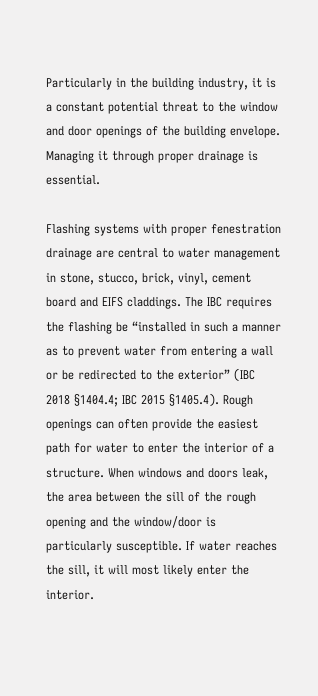Particularly in the building industry, it is a constant potential threat to the window and door openings of the building envelope. Managing it through proper drainage is essential.

Flashing systems with proper fenestration drainage are central to water management in stone, stucco, brick, vinyl, cement board and EIFS claddings. The IBC requires the flashing be “installed in such a manner as to prevent water from entering a wall or be redirected to the exterior” (IBC 2018 §1404.4; IBC 2015 §1405.4). Rough openings can often provide the easiest path for water to enter the interior of a structure. When windows and doors leak, the area between the sill of the rough opening and the window/door is particularly susceptible. If water reaches the sill, it will most likely enter the interior.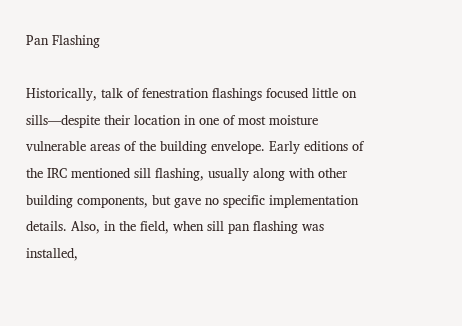Pan Flashing

Historically, talk of fenestration flashings focused little on sills—despite their location in one of most moisture vulnerable areas of the building envelope. Early editions of the IRC mentioned sill flashing, usually along with other building components, but gave no specific implementation details. Also, in the field, when sill pan flashing was installed,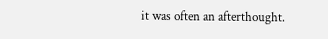it was often an afterthought.